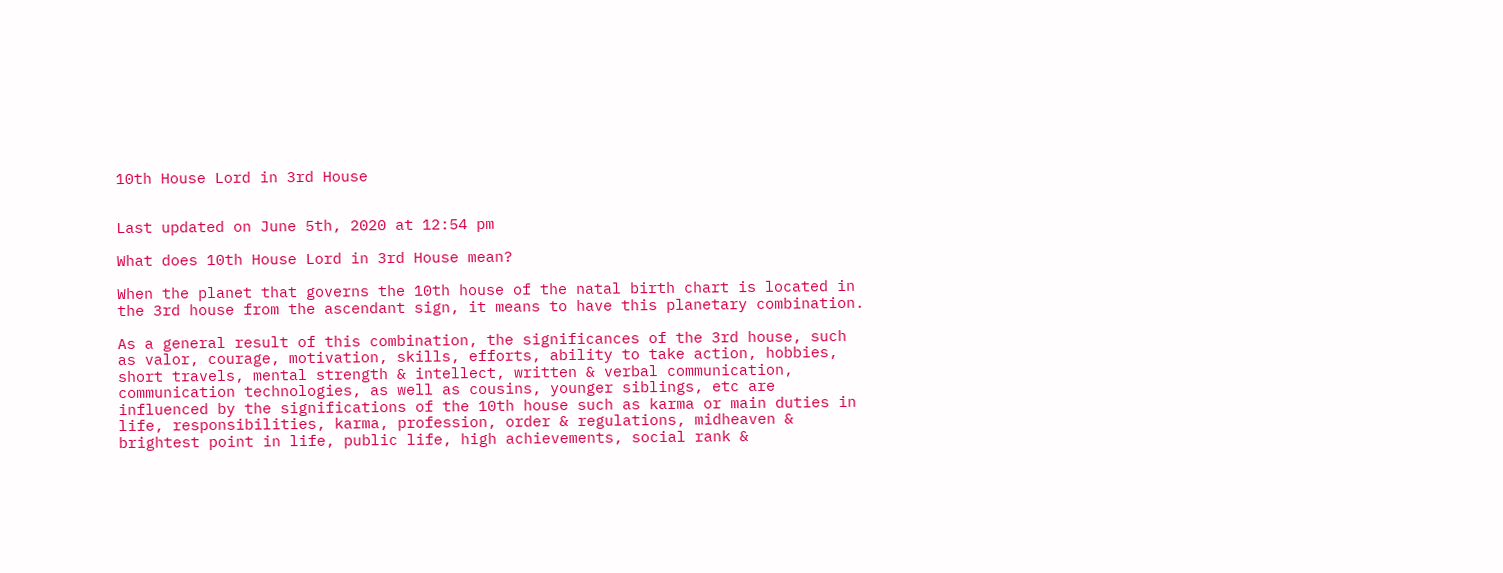10th House Lord in 3rd House


Last updated on June 5th, 2020 at 12:54 pm

What does 10th House Lord in 3rd House mean?

When the planet that governs the 10th house of the natal birth chart is located in the 3rd house from the ascendant sign, it means to have this planetary combination.

As a general result of this combination, the significances of the 3rd house, such as valor, courage, motivation, skills, efforts, ability to take action, hobbies, short travels, mental strength & intellect, written & verbal communication, communication technologies, as well as cousins, younger siblings, etc are influenced by the significations of the 10th house such as karma or main duties in life, responsibilities, karma, profession, order & regulations, midheaven & brightest point in life, public life, high achievements, social rank &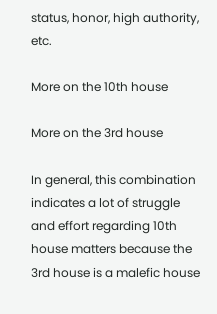status, honor, high authority, etc.

More on the 10th house

More on the 3rd house

In general, this combination indicates a lot of struggle and effort regarding 10th house matters because the 3rd house is a malefic house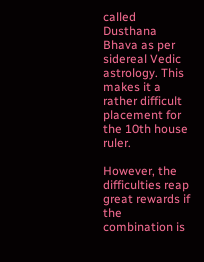called Dusthana Bhava as per sidereal Vedic astrology. This makes it a rather difficult placement for the 10th house ruler.

However, the difficulties reap great rewards if the combination is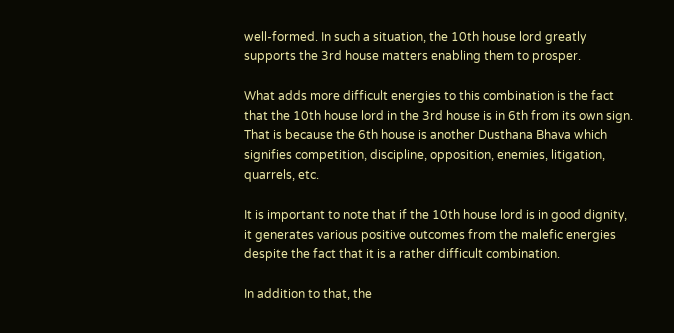well-formed. In such a situation, the 10th house lord greatly supports the 3rd house matters enabling them to prosper.

What adds more difficult energies to this combination is the fact that the 10th house lord in the 3rd house is in 6th from its own sign. That is because the 6th house is another Dusthana Bhava which signifies competition, discipline, opposition, enemies, litigation, quarrels, etc.

It is important to note that if the 10th house lord is in good dignity, it generates various positive outcomes from the malefic energies despite the fact that it is a rather difficult combination.

In addition to that, the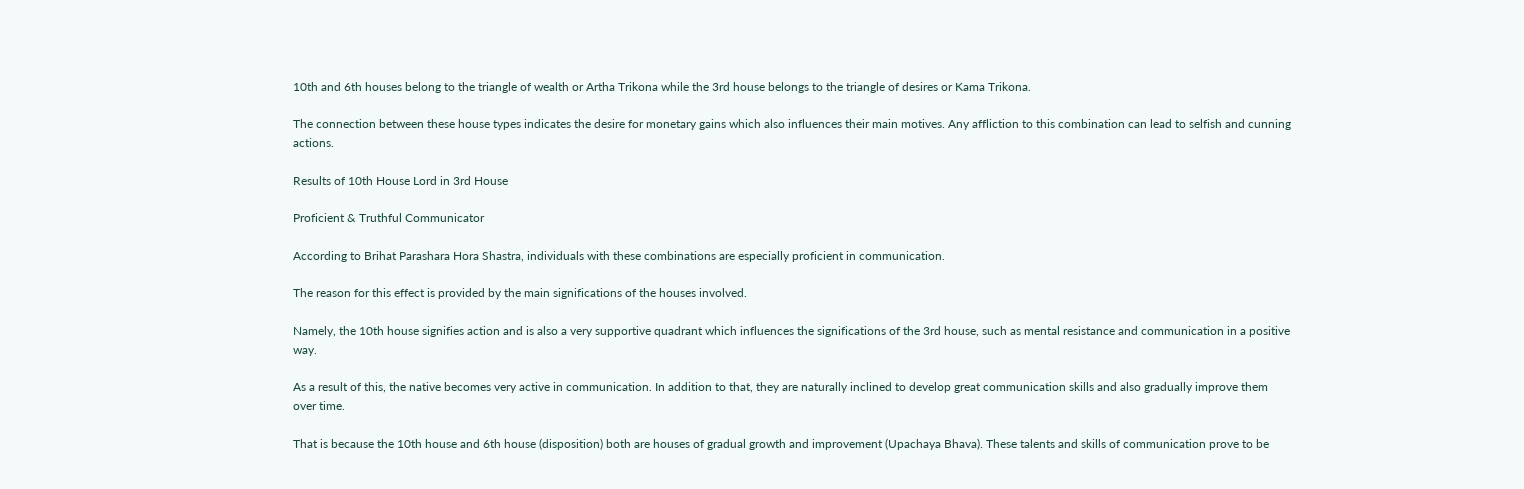10th and 6th houses belong to the triangle of wealth or Artha Trikona while the 3rd house belongs to the triangle of desires or Kama Trikona.

The connection between these house types indicates the desire for monetary gains which also influences their main motives. Any affliction to this combination can lead to selfish and cunning actions.

Results of 10th House Lord in 3rd House

Proficient & Truthful Communicator

According to Brihat Parashara Hora Shastra, individuals with these combinations are especially proficient in communication.

The reason for this effect is provided by the main significations of the houses involved.

Namely, the 10th house signifies action and is also a very supportive quadrant which influences the significations of the 3rd house, such as mental resistance and communication in a positive way.

As a result of this, the native becomes very active in communication. In addition to that, they are naturally inclined to develop great communication skills and also gradually improve them over time.

That is because the 10th house and 6th house (disposition) both are houses of gradual growth and improvement (Upachaya Bhava). These talents and skills of communication prove to be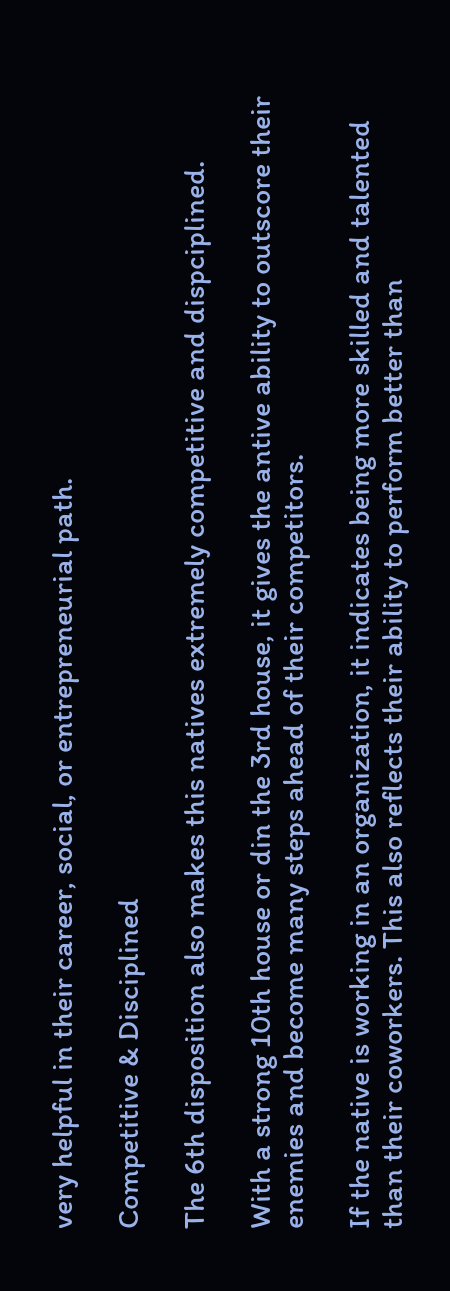very helpful in their career, social, or entrepreneurial path.

Competitive & Disciplined

The 6th disposition also makes this natives extremely competitive and dispciplined.

With a strong 10th house or din the 3rd house, it gives the antive ability to outscore their enemies and become many steps ahead of their competitors.

If the native is working in an organization, it indicates being more skilled and talented than their coworkers. This also reflects their ability to perform better than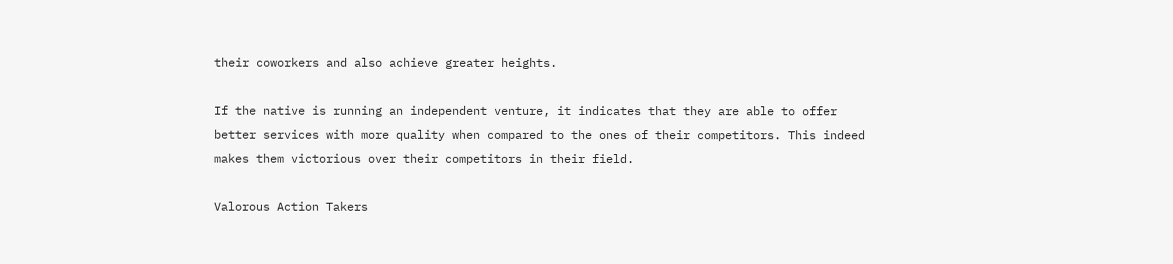their coworkers and also achieve greater heights.

If the native is running an independent venture, it indicates that they are able to offer better services with more quality when compared to the ones of their competitors. This indeed makes them victorious over their competitors in their field.

Valorous Action Takers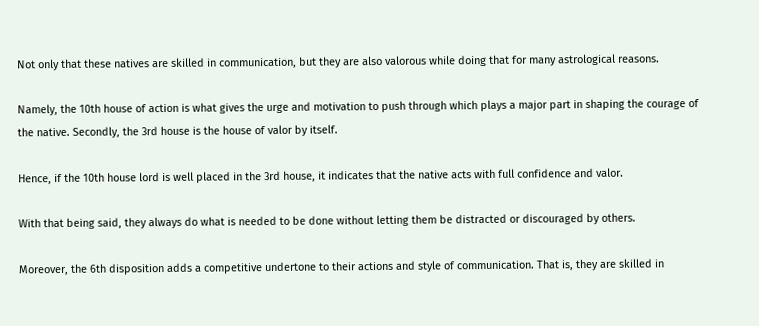Not only that these natives are skilled in communication, but they are also valorous while doing that for many astrological reasons.

Namely, the 10th house of action is what gives the urge and motivation to push through which plays a major part in shaping the courage of the native. Secondly, the 3rd house is the house of valor by itself.

Hence, if the 10th house lord is well placed in the 3rd house, it indicates that the native acts with full confidence and valor.

With that being said, they always do what is needed to be done without letting them be distracted or discouraged by others.

Moreover, the 6th disposition adds a competitive undertone to their actions and style of communication. That is, they are skilled in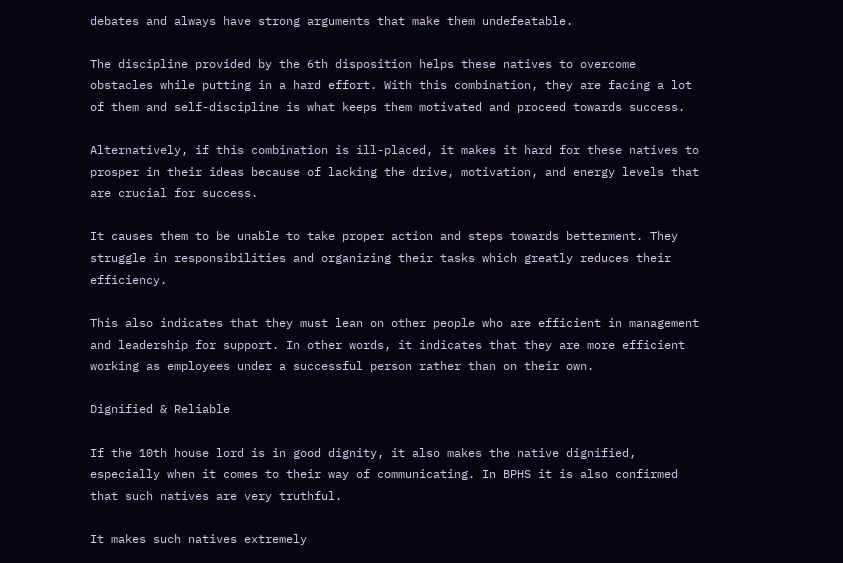debates and always have strong arguments that make them undefeatable.

The discipline provided by the 6th disposition helps these natives to overcome obstacles while putting in a hard effort. With this combination, they are facing a lot of them and self-discipline is what keeps them motivated and proceed towards success.

Alternatively, if this combination is ill-placed, it makes it hard for these natives to prosper in their ideas because of lacking the drive, motivation, and energy levels that are crucial for success.

It causes them to be unable to take proper action and steps towards betterment. They struggle in responsibilities and organizing their tasks which greatly reduces their efficiency.

This also indicates that they must lean on other people who are efficient in management and leadership for support. In other words, it indicates that they are more efficient working as employees under a successful person rather than on their own.

Dignified & Reliable

If the 10th house lord is in good dignity, it also makes the native dignified, especially when it comes to their way of communicating. In BPHS it is also confirmed that such natives are very truthful.

It makes such natives extremely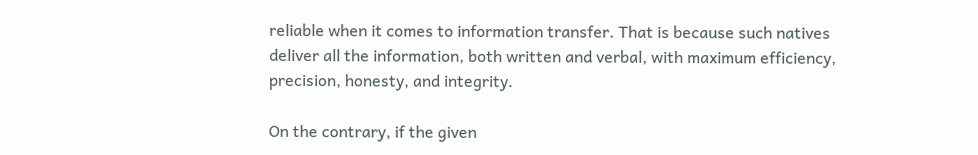reliable when it comes to information transfer. That is because such natives deliver all the information, both written and verbal, with maximum efficiency, precision, honesty, and integrity.

On the contrary, if the given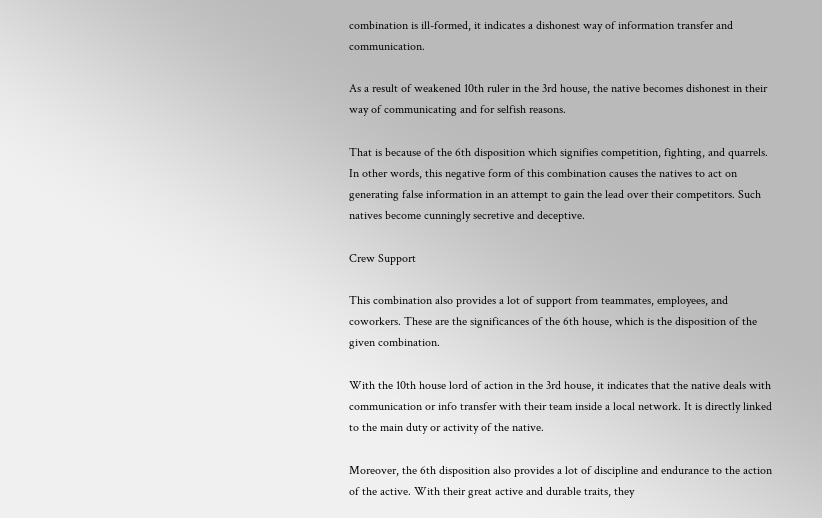combination is ill-formed, it indicates a dishonest way of information transfer and communication.

As a result of weakened 10th ruler in the 3rd house, the native becomes dishonest in their way of communicating and for selfish reasons.

That is because of the 6th disposition which signifies competition, fighting, and quarrels. In other words, this negative form of this combination causes the natives to act on generating false information in an attempt to gain the lead over their competitors. Such natives become cunningly secretive and deceptive.

Crew Support

This combination also provides a lot of support from teammates, employees, and coworkers. These are the significances of the 6th house, which is the disposition of the given combination.

With the 10th house lord of action in the 3rd house, it indicates that the native deals with communication or info transfer with their team inside a local network. It is directly linked to the main duty or activity of the native.

Moreover, the 6th disposition also provides a lot of discipline and endurance to the action of the active. With their great active and durable traits, they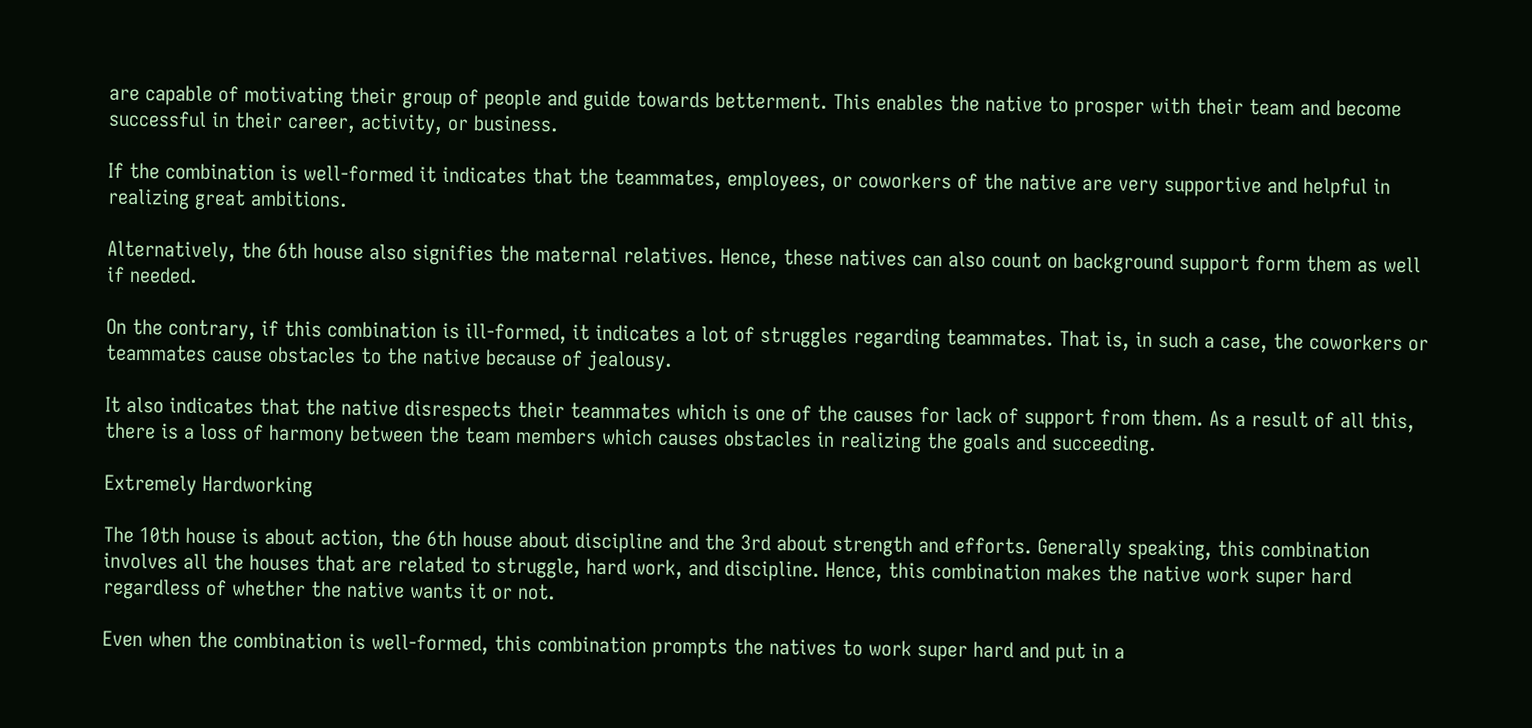are capable of motivating their group of people and guide towards betterment. This enables the native to prosper with their team and become successful in their career, activity, or business.

If the combination is well-formed it indicates that the teammates, employees, or coworkers of the native are very supportive and helpful in realizing great ambitions.

Alternatively, the 6th house also signifies the maternal relatives. Hence, these natives can also count on background support form them as well if needed.

On the contrary, if this combination is ill-formed, it indicates a lot of struggles regarding teammates. That is, in such a case, the coworkers or teammates cause obstacles to the native because of jealousy.

It also indicates that the native disrespects their teammates which is one of the causes for lack of support from them. As a result of all this, there is a loss of harmony between the team members which causes obstacles in realizing the goals and succeeding.

Extremely Hardworking

The 10th house is about action, the 6th house about discipline and the 3rd about strength and efforts. Generally speaking, this combination involves all the houses that are related to struggle, hard work, and discipline. Hence, this combination makes the native work super hard regardless of whether the native wants it or not.

Even when the combination is well-formed, this combination prompts the natives to work super hard and put in a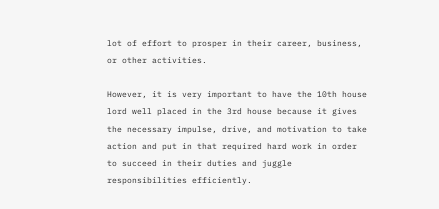lot of effort to prosper in their career, business, or other activities.

However, it is very important to have the 10th house lord well placed in the 3rd house because it gives the necessary impulse, drive, and motivation to take action and put in that required hard work in order to succeed in their duties and juggle responsibilities efficiently.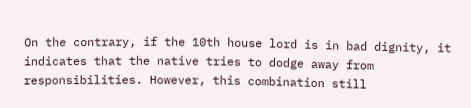On the contrary, if the 10th house lord is in bad dignity, it indicates that the native tries to dodge away from responsibilities. However, this combination still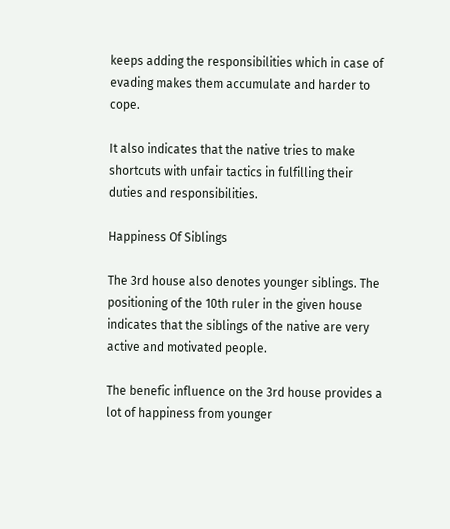keeps adding the responsibilities which in case of evading makes them accumulate and harder to cope.

It also indicates that the native tries to make shortcuts with unfair tactics in fulfilling their duties and responsibilities.

Happiness Of Siblings

The 3rd house also denotes younger siblings. The positioning of the 10th ruler in the given house indicates that the siblings of the native are very active and motivated people.

The benefic influence on the 3rd house provides a lot of happiness from younger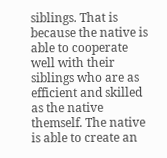siblings. That is because the native is able to cooperate well with their siblings who are as efficient and skilled as the native themself. The native is able to create an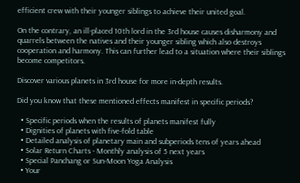efficient crew with their younger siblings to achieve their united goal.

On the contrary, an ill-placed 10th lord in the 3rd house causes disharmony and quarrels between the natives and their younger sibling which also destroys cooperation and harmony. This can further lead to a situation where their siblings become competitors.

Discover various planets in 3rd house for more in-depth results.

Did you know that these mentioned effects manifest in specific periods?

  • Specific periods when the results of planets manifest fully
  • Dignities of planets with five-fold table
  • Detailed analysis of planetary main and subperiods tens of years ahead
  • Solar Return Charts - Monthly analysis of 5 next years
  • Special Panchang or Sun-Moon Yoga Analysis
  • Your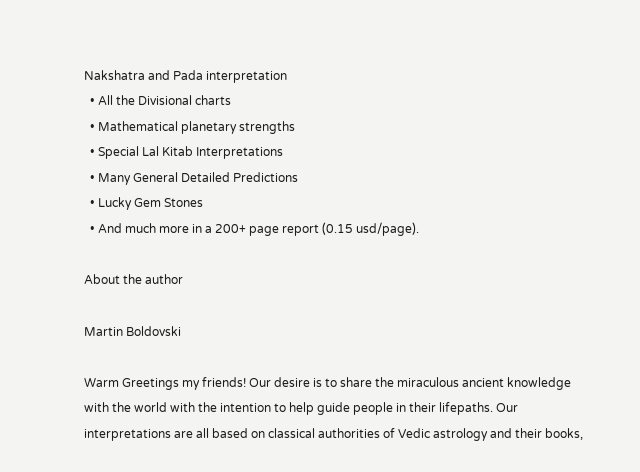Nakshatra and Pada interpretation
  • All the Divisional charts
  • Mathematical planetary strengths
  • Special Lal Kitab Interpretations
  • Many General Detailed Predictions
  • Lucky Gem Stones
  • And much more in a 200+ page report (0.15 usd/page).

About the author

Martin Boldovski

Warm Greetings my friends! Our desire is to share the miraculous ancient knowledge with the world with the intention to help guide people in their lifepaths. Our interpretations are all based on classical authorities of Vedic astrology and their books,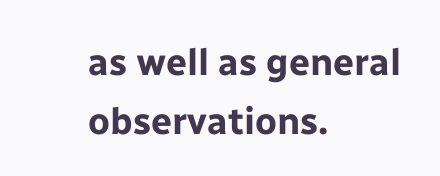as well as general observations.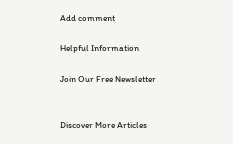Add comment

Helpful Information

Join Our Free Newsletter


Discover More Articles